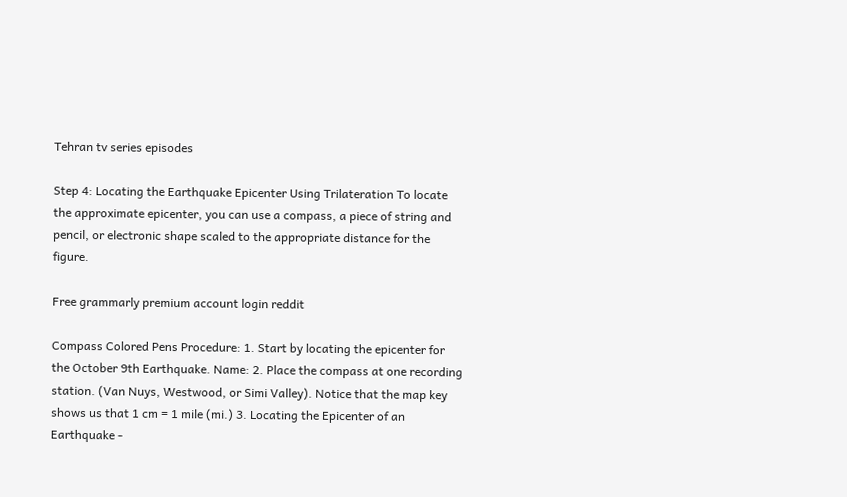Tehran tv series episodes

Step 4: Locating the Earthquake Epicenter Using Trilateration To locate the approximate epicenter, you can use a compass, a piece of string and pencil, or electronic shape scaled to the appropriate distance for the figure.

Free grammarly premium account login reddit

Compass Colored Pens Procedure: 1. Start by locating the epicenter for the October 9th Earthquake. Name: 2. Place the compass at one recording station. (Van Nuys, Westwood, or Simi Valley). Notice that the map key shows us that 1 cm = 1 mile (mi.) 3. Locating the Epicenter of an Earthquake -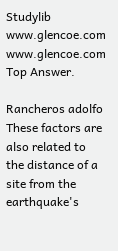Studylib www.glencoe.com www.glencoe.com Top Answer.

Rancheros adolfo
These factors are also related to the distance of a site from the earthquake's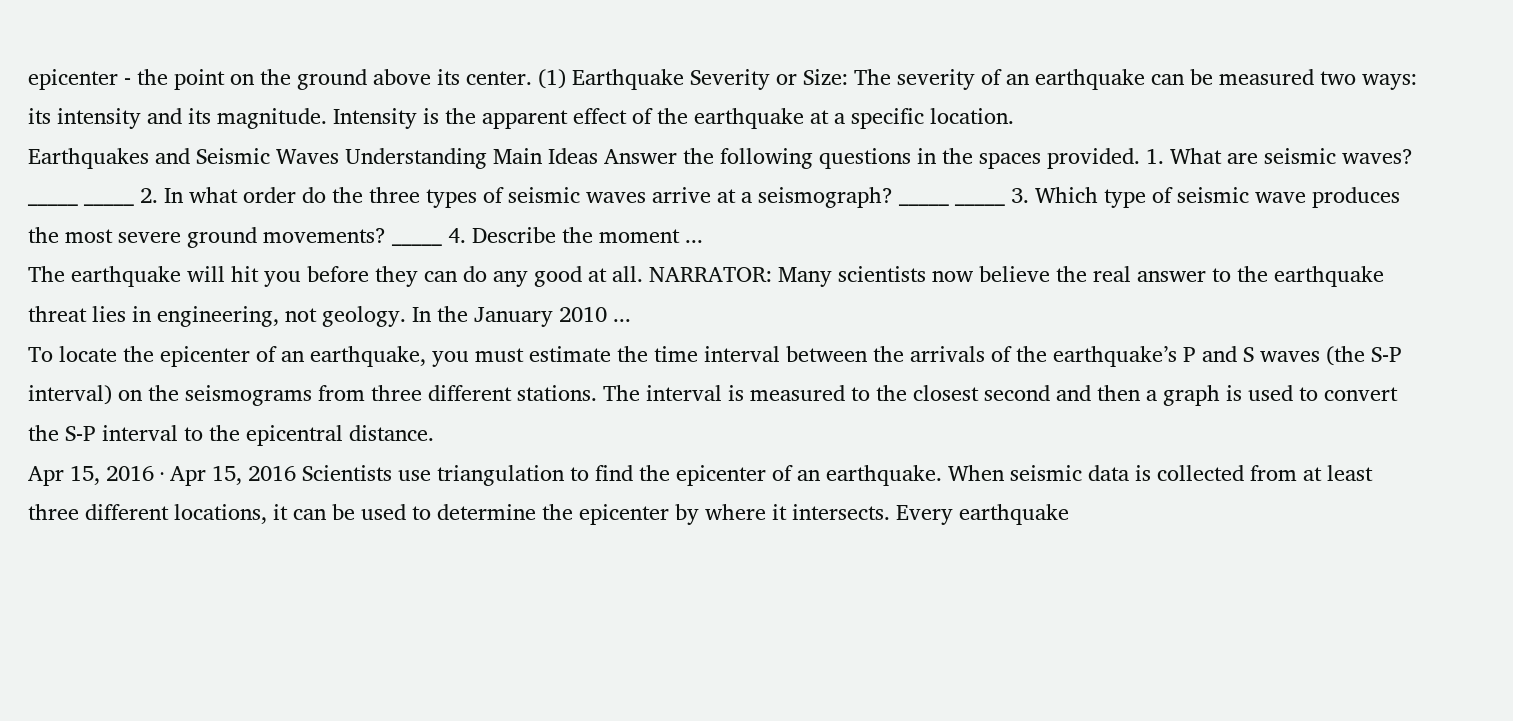epicenter - the point on the ground above its center. (1) Earthquake Severity or Size: The severity of an earthquake can be measured two ways: its intensity and its magnitude. Intensity is the apparent effect of the earthquake at a specific location.
Earthquakes and Seismic Waves Understanding Main Ideas Answer the following questions in the spaces provided. 1. What are seismic waves? _____ _____ 2. In what order do the three types of seismic waves arrive at a seismograph? _____ _____ 3. Which type of seismic wave produces the most severe ground movements? _____ 4. Describe the moment ...
The earthquake will hit you before they can do any good at all. NARRATOR: Many scientists now believe the real answer to the earthquake threat lies in engineering, not geology. In the January 2010 ...
To locate the epicenter of an earthquake, you must estimate the time interval between the arrivals of the earthquake’s P and S waves (the S-P interval) on the seismograms from three different stations. The interval is measured to the closest second and then a graph is used to convert the S-P interval to the epicentral distance.
Apr 15, 2016 · Apr 15, 2016 Scientists use triangulation to find the epicenter of an earthquake. When seismic data is collected from at least three different locations, it can be used to determine the epicenter by where it intersects. Every earthquake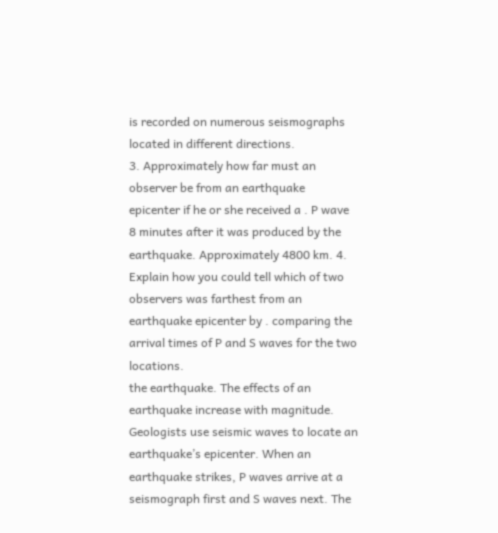is recorded on numerous seismographs located in different directions.
3. Approximately how far must an observer be from an earthquake epicenter if he or she received a . P wave 8 minutes after it was produced by the earthquake. Approximately 4800 km. 4. Explain how you could tell which of two observers was farthest from an earthquake epicenter by . comparing the arrival times of P and S waves for the two locations.
the earthquake. The effects of an earthquake increase with magnitude. Geologists use seismic waves to locate an earthquake’s epicenter. When an earthquake strikes, P waves arrive at a seismograph first and S waves next. The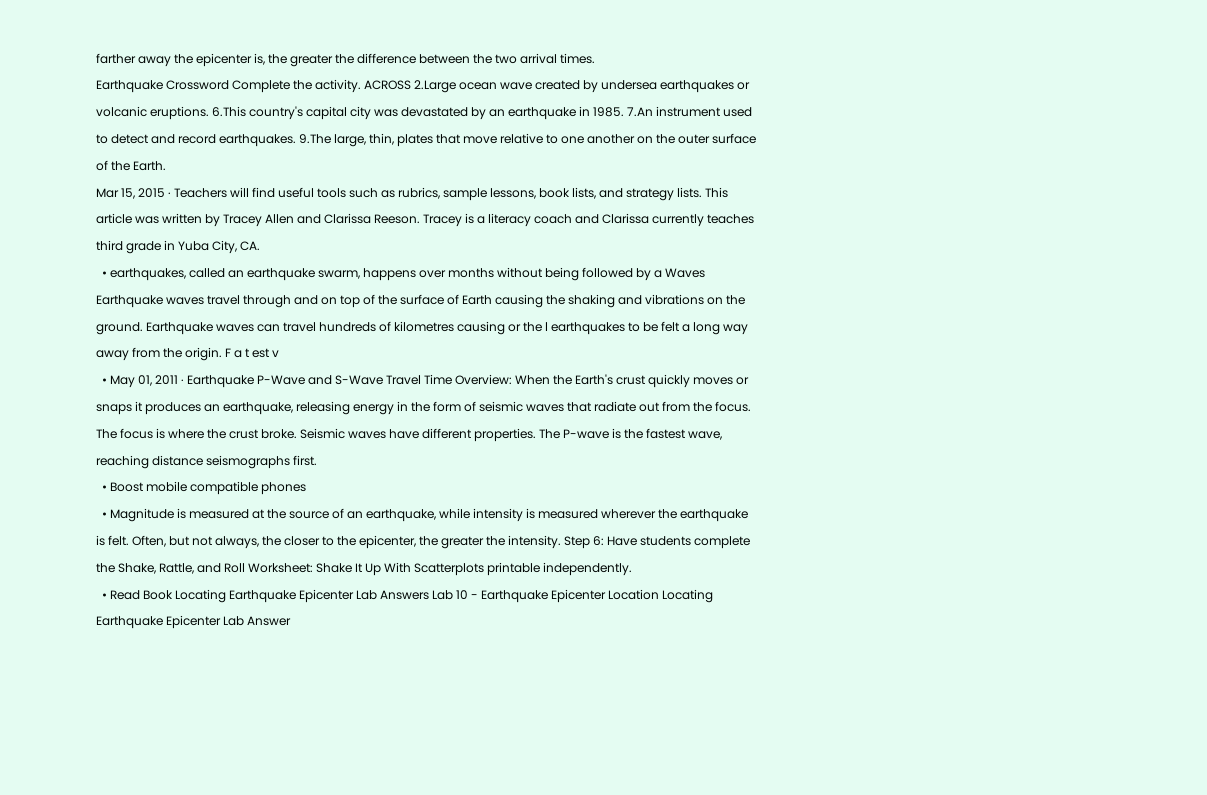farther away the epicenter is, the greater the difference between the two arrival times.
Earthquake Crossword Complete the activity. ACROSS 2.Large ocean wave created by undersea earthquakes or volcanic eruptions. 6.This country's capital city was devastated by an earthquake in 1985. 7.An instrument used to detect and record earthquakes. 9.The large, thin, plates that move relative to one another on the outer surface of the Earth.
Mar 15, 2015 · Teachers will find useful tools such as rubrics, sample lessons, book lists, and strategy lists. This article was written by Tracey Allen and Clarissa Reeson. Tracey is a literacy coach and Clarissa currently teaches third grade in Yuba City, CA.
  • earthquakes, called an earthquake swarm, happens over months without being followed by a Waves Earthquake waves travel through and on top of the surface of Earth causing the shaking and vibrations on the ground. Earthquake waves can travel hundreds of kilometres causing or the l earthquakes to be felt a long way away from the origin. F a t est v
  • May 01, 2011 · Earthquake P-Wave and S-Wave Travel Time Overview: When the Earth's crust quickly moves or snaps it produces an earthquake, releasing energy in the form of seismic waves that radiate out from the focus. The focus is where the crust broke. Seismic waves have different properties. The P-wave is the fastest wave, reaching distance seismographs first.
  • Boost mobile compatible phones
  • Magnitude is measured at the source of an earthquake, while intensity is measured wherever the earthquake is felt. Often, but not always, the closer to the epicenter, the greater the intensity. Step 6: Have students complete the Shake, Rattle, and Roll Worksheet: Shake It Up With Scatterplots printable independently.
  • Read Book Locating Earthquake Epicenter Lab Answers Lab 10 - Earthquake Epicenter Location Locating Earthquake Epicenter Lab Answer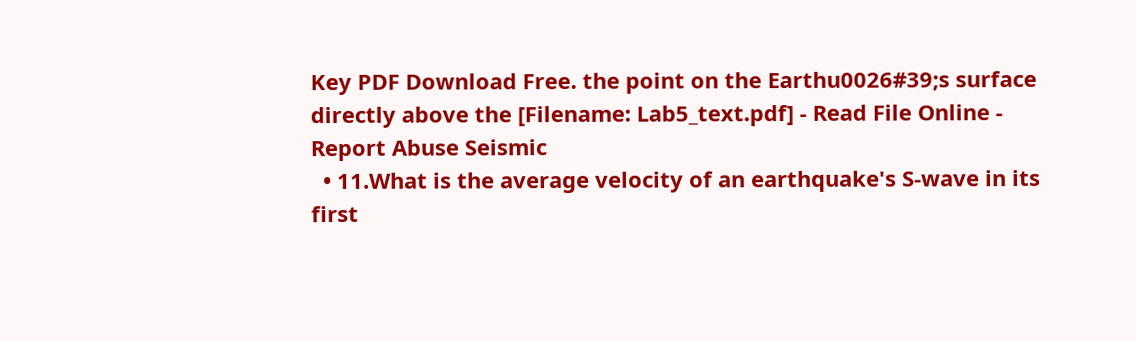Key PDF Download Free. the point on the Earthu0026#39;s surface directly above the [Filename: Lab5_text.pdf] - Read File Online - Report Abuse Seismic
  • 11.What is the average velocity of an earthquake's S-wave in its first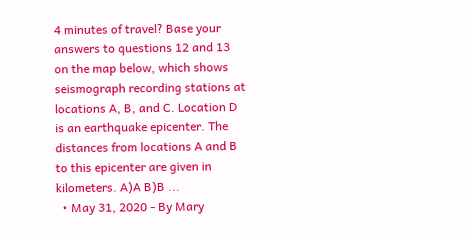4 minutes of travel? Base your answers to questions 12 and 13 on the map below, which shows seismograph recording stations at locations A, B, and C. Location D is an earthquake epicenter. The distances from locations A and B to this epicenter are given in kilometers. A)A B)B ...
  • May 31, 2020 - By Mary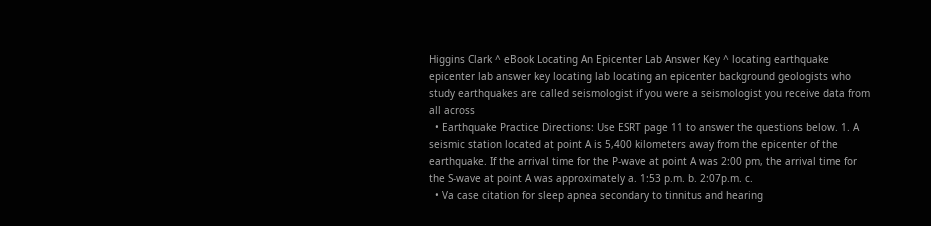Higgins Clark ^ eBook Locating An Epicenter Lab Answer Key ^ locating earthquake epicenter lab answer key locating lab locating an epicenter background geologists who study earthquakes are called seismologist if you were a seismologist you receive data from all across
  • Earthquake Practice Directions: Use ESRT page 11 to answer the questions below. 1. A seismic station located at point A is 5,400 kilometers away from the epicenter of the earthquake. If the arrival time for the P-wave at point A was 2:00 pm, the arrival time for the S-wave at point A was approximately a. 1:53 p.m. b. 2:07p.m. c.
  • Va case citation for sleep apnea secondary to tinnitus and hearing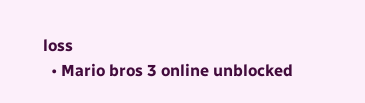loss
  • Mario bros 3 online unblocked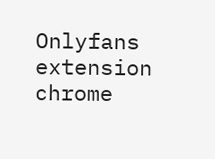Onlyfans extension chrome